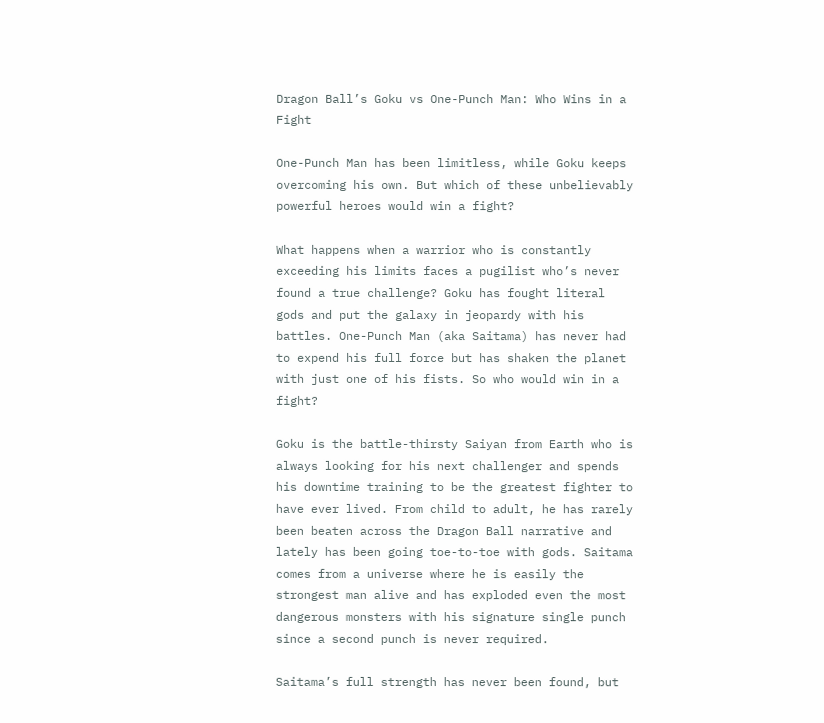Dragon Ball’s Goku vs One-Punch Man: Who Wins in a Fight

One-Punch Man has been limitless, while Goku keeps overcoming his own. But which of these unbelievably powerful heroes would win a fight?

What happens when a warrior who is constantly exceeding his limits faces a pugilist who’s never found a true challenge? Goku has fought literal gods and put the galaxy in jeopardy with his battles. One-Punch Man (aka Saitama) has never had to expend his full force but has shaken the planet with just one of his fists. So who would win in a fight?

Goku is the battle-thirsty Saiyan from Earth who is always looking for his next challenger and spends his downtime training to be the greatest fighter to have ever lived. From child to adult, he has rarely been beaten across the Dragon Ball narrative and lately has been going toe-to-toe with gods. Saitama comes from a universe where he is easily the strongest man alive and has exploded even the most dangerous monsters with his signature single punch since a second punch is never required.

Saitama’s full strength has never been found, but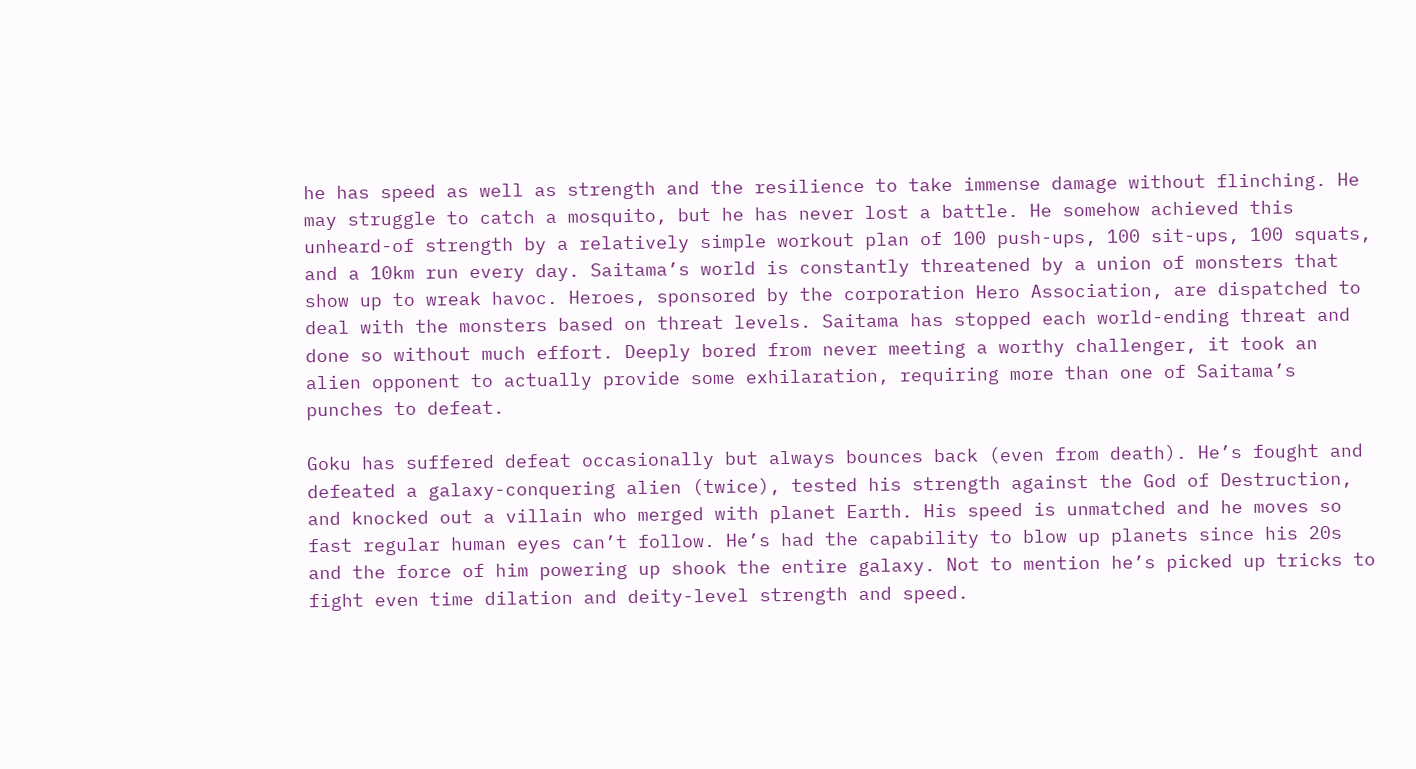he has speed as well as strength and the resilience to take immense damage without flinching. He may struggle to catch a mosquito, but he has never lost a battle. He somehow achieved this unheard-of strength by a relatively simple workout plan of 100 push-ups, 100 sit-ups, 100 squats, and a 10km run every day. Saitama’s world is constantly threatened by a union of monsters that show up to wreak havoc. Heroes, sponsored by the corporation Hero Association, are dispatched to deal with the monsters based on threat levels. Saitama has stopped each world-ending threat and done so without much effort. Deeply bored from never meeting a worthy challenger, it took an alien opponent to actually provide some exhilaration, requiring more than one of Saitama’s punches to defeat.

Goku has suffered defeat occasionally but always bounces back (even from death). He’s fought and defeated a galaxy-conquering alien (twice), tested his strength against the God of Destruction, and knocked out a villain who merged with planet Earth. His speed is unmatched and he moves so fast regular human eyes can’t follow. He’s had the capability to blow up planets since his 20s and the force of him powering up shook the entire galaxy. Not to mention he’s picked up tricks to fight even time dilation and deity-level strength and speed.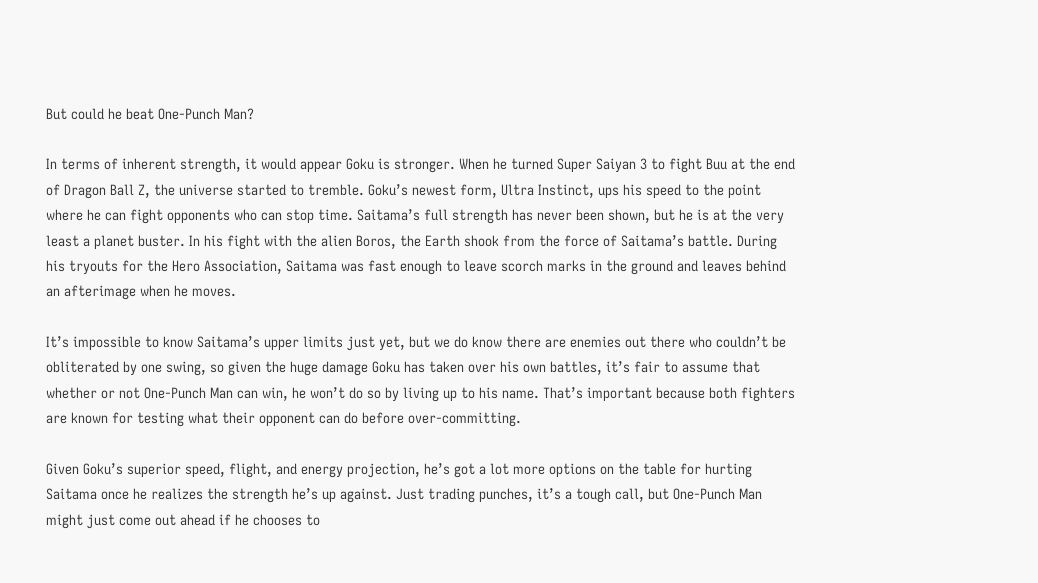But could he beat One-Punch Man?

In terms of inherent strength, it would appear Goku is stronger. When he turned Super Saiyan 3 to fight Buu at the end of Dragon Ball Z, the universe started to tremble. Goku’s newest form, Ultra Instinct, ups his speed to the point where he can fight opponents who can stop time. Saitama’s full strength has never been shown, but he is at the very least a planet buster. In his fight with the alien Boros, the Earth shook from the force of Saitama’s battle. During his tryouts for the Hero Association, Saitama was fast enough to leave scorch marks in the ground and leaves behind an afterimage when he moves.

It’s impossible to know Saitama’s upper limits just yet, but we do know there are enemies out there who couldn’t be obliterated by one swing, so given the huge damage Goku has taken over his own battles, it’s fair to assume that whether or not One-Punch Man can win, he won’t do so by living up to his name. That’s important because both fighters are known for testing what their opponent can do before over-committing.

Given Goku’s superior speed, flight, and energy projection, he’s got a lot more options on the table for hurting Saitama once he realizes the strength he’s up against. Just trading punches, it’s a tough call, but One-Punch Man might just come out ahead if he chooses to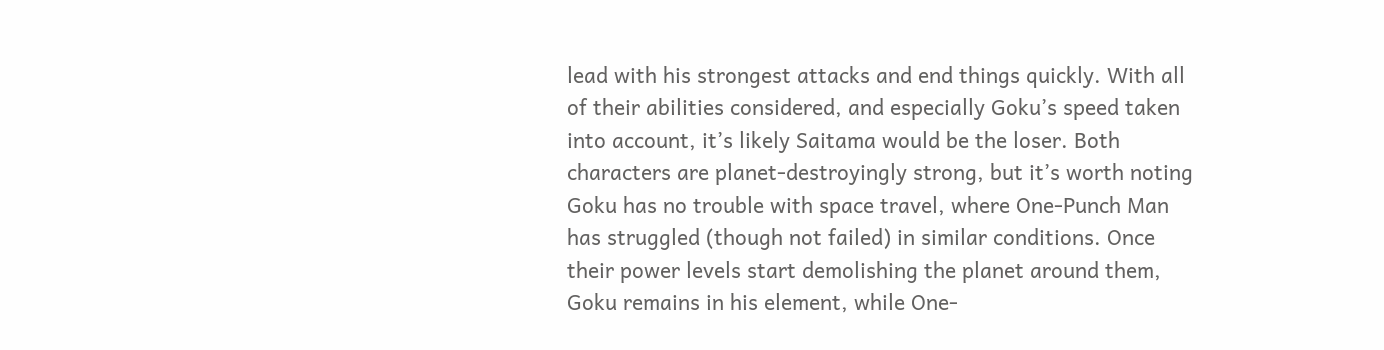lead with his strongest attacks and end things quickly. With all of their abilities considered, and especially Goku’s speed taken into account, it’s likely Saitama would be the loser. Both characters are planet-destroyingly strong, but it’s worth noting Goku has no trouble with space travel, where One-Punch Man has struggled (though not failed) in similar conditions. Once their power levels start demolishing the planet around them, Goku remains in his element, while One-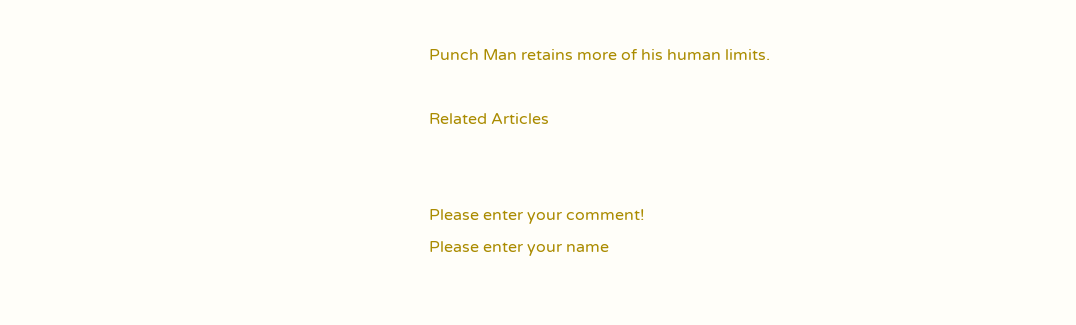Punch Man retains more of his human limits.

Related Articles


Please enter your comment!
Please enter your name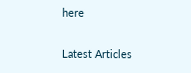here

Latest Articles